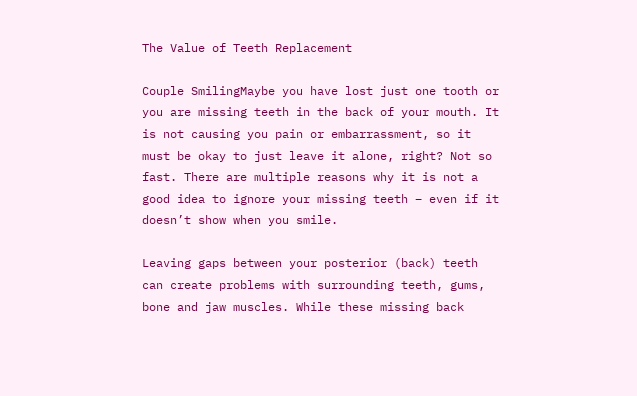The Value of Teeth Replacement

Couple SmilingMaybe you have lost just one tooth or you are missing teeth in the back of your mouth. It is not causing you pain or embarrassment, so it must be okay to just leave it alone, right? Not so fast. There are multiple reasons why it is not a good idea to ignore your missing teeth – even if it doesn’t show when you smile.

Leaving gaps between your posterior (back) teeth can create problems with surrounding teeth, gums, bone and jaw muscles. While these missing back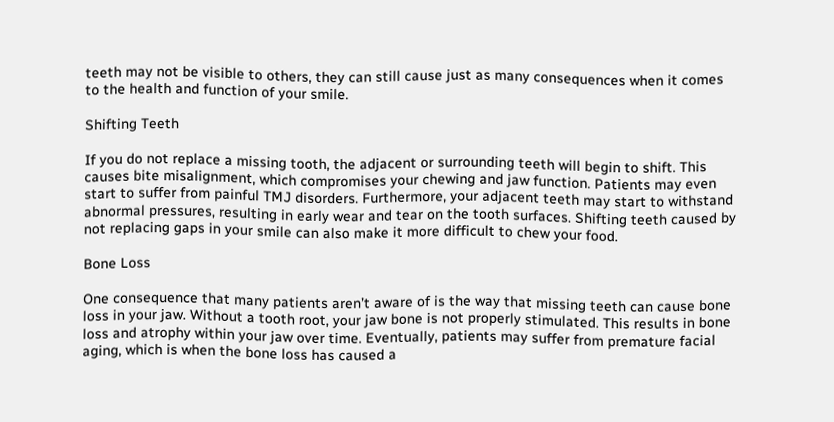teeth may not be visible to others, they can still cause just as many consequences when it comes to the health and function of your smile.

Shifting Teeth

If you do not replace a missing tooth, the adjacent or surrounding teeth will begin to shift. This causes bite misalignment, which compromises your chewing and jaw function. Patients may even start to suffer from painful TMJ disorders. Furthermore, your adjacent teeth may start to withstand abnormal pressures, resulting in early wear and tear on the tooth surfaces. Shifting teeth caused by not replacing gaps in your smile can also make it more difficult to chew your food.

Bone Loss

One consequence that many patients aren’t aware of is the way that missing teeth can cause bone loss in your jaw. Without a tooth root, your jaw bone is not properly stimulated. This results in bone loss and atrophy within your jaw over time. Eventually, patients may suffer from premature facial aging, which is when the bone loss has caused a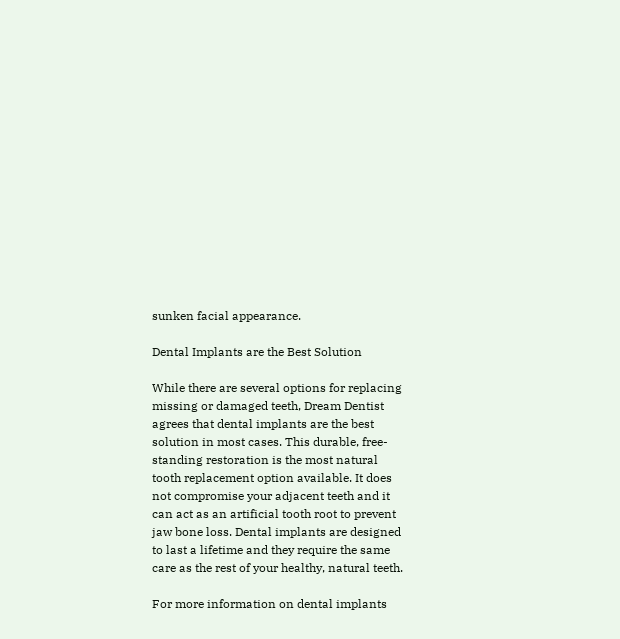sunken facial appearance.

Dental Implants are the Best Solution

While there are several options for replacing missing or damaged teeth, Dream Dentist agrees that dental implants are the best solution in most cases. This durable, free-standing restoration is the most natural tooth replacement option available. It does not compromise your adjacent teeth and it can act as an artificial tooth root to prevent jaw bone loss. Dental implants are designed to last a lifetime and they require the same care as the rest of your healthy, natural teeth.

For more information on dental implants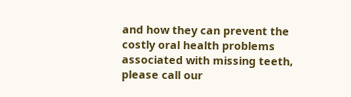and how they can prevent the costly oral health problems associated with missing teeth, please call our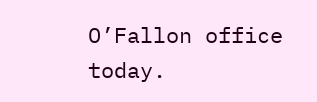O’Fallon office today.